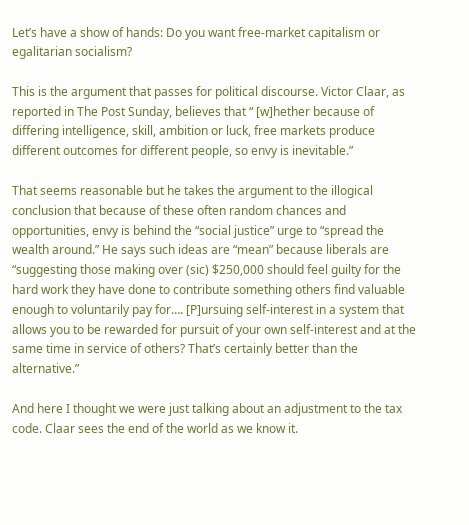Let’s have a show of hands: Do you want free-market capitalism or egalitarian socialism?

This is the argument that passes for political discourse. Victor Claar, as reported in The Post Sunday, believes that “ [w]hether because of differing intelligence, skill, ambition or luck, free markets produce different outcomes for different people, so envy is inevitable.”

That seems reasonable but he takes the argument to the illogical conclusion that because of these often random chances and opportunities, envy is behind the “social justice” urge to “spread the wealth around.” He says such ideas are “mean” because liberals are “suggesting those making over (sic) $250,000 should feel guilty for the hard work they have done to contribute something others find valuable enough to voluntarily pay for…. [P]ursuing self-interest in a system that allows you to be rewarded for pursuit of your own self-interest and at the same time in service of others? That’s certainly better than the alternative.”

And here I thought we were just talking about an adjustment to the tax code. Claar sees the end of the world as we know it.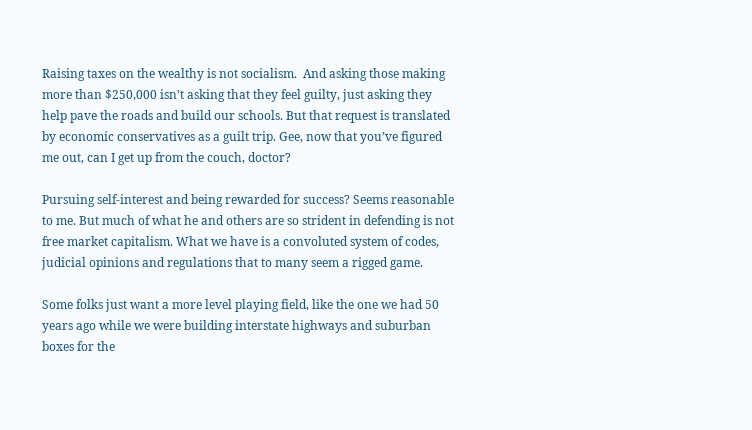Raising taxes on the wealthy is not socialism.  And asking those making more than $250,000 isn’t asking that they feel guilty, just asking they help pave the roads and build our schools. But that request is translated by economic conservatives as a guilt trip. Gee, now that you’ve figured me out, can I get up from the couch, doctor?

Pursuing self-interest and being rewarded for success? Seems reasonable to me. But much of what he and others are so strident in defending is not free market capitalism. What we have is a convoluted system of codes, judicial opinions and regulations that to many seem a rigged game.

Some folks just want a more level playing field, like the one we had 50 years ago while we were building interstate highways and suburban boxes for the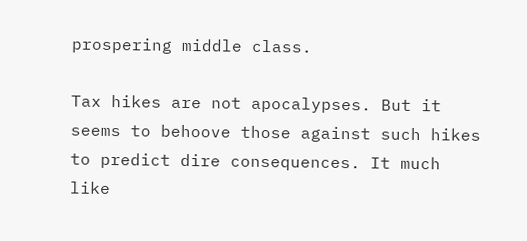prospering middle class.

Tax hikes are not apocalypses. But it seems to behoove those against such hikes to predict dire consequences. It much like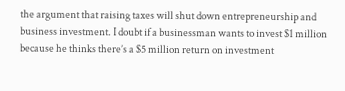the argument that raising taxes will shut down entrepreneurship and business investment. I doubt if a businessman wants to invest $1 million because he thinks there’s a $5 million return on investment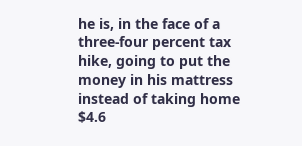he is, in the face of a three-four percent tax hike, going to put the money in his mattress instead of taking home $4.6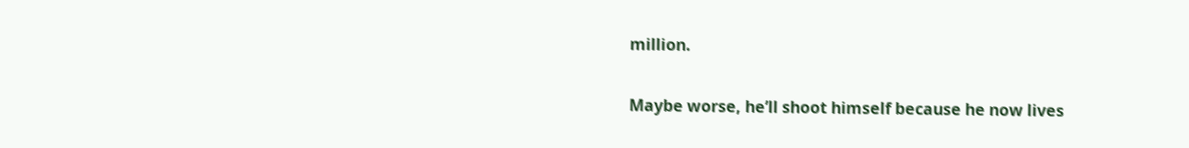million.

Maybe worse, he’ll shoot himself because he now lives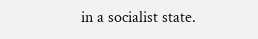in a socialist state.